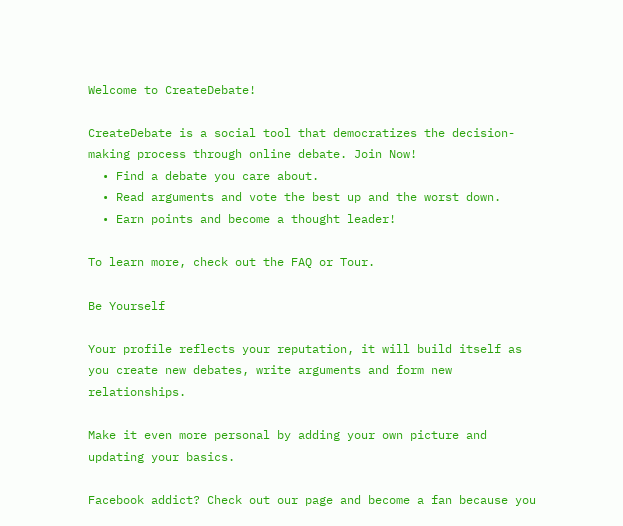Welcome to CreateDebate!

CreateDebate is a social tool that democratizes the decision-making process through online debate. Join Now!
  • Find a debate you care about.
  • Read arguments and vote the best up and the worst down.
  • Earn points and become a thought leader!

To learn more, check out the FAQ or Tour.

Be Yourself

Your profile reflects your reputation, it will build itself as you create new debates, write arguments and form new relationships.

Make it even more personal by adding your own picture and updating your basics.

Facebook addict? Check out our page and become a fan because you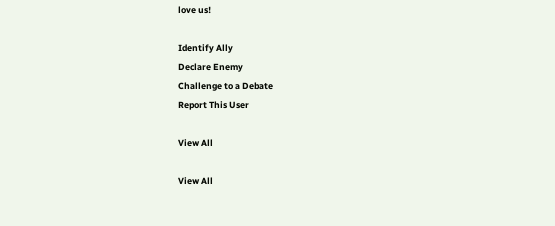love us!

Identify Ally
Declare Enemy
Challenge to a Debate
Report This User

View All

View All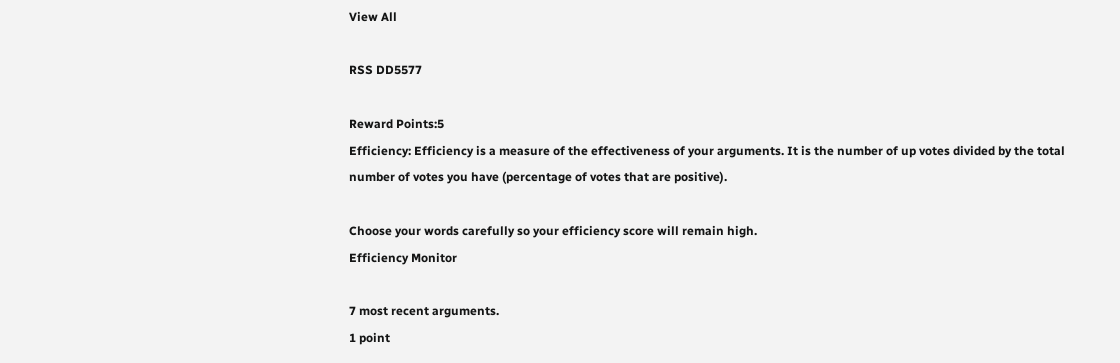View All

RSS DD5577

Reward Points:5
Efficiency: Efficiency is a measure of the effectiveness of your arguments. It is the number of up votes divided by the total number of votes you have (percentage of votes that are positive).

Choose your words carefully so your efficiency score will remain high.
Efficiency Monitor

7 most recent arguments.
1 point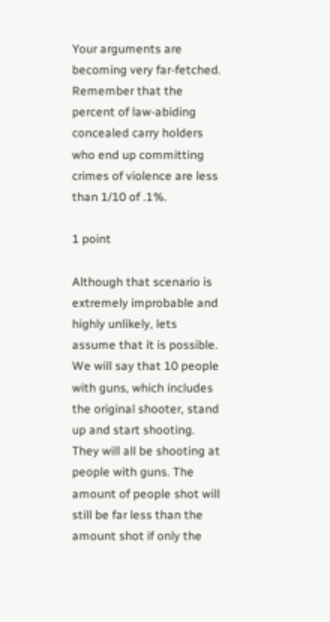Your arguments are becoming very far-fetched. Remember that the percent of law-abiding concealed carry holders who end up committing crimes of violence are less than 1/10 of .1%.

1 point

Although that scenario is extremely improbable and highly unlikely, lets assume that it is possible. We will say that 10 people with guns, which includes the original shooter, stand up and start shooting. They will all be shooting at people with guns. The amount of people shot will still be far less than the amount shot if only the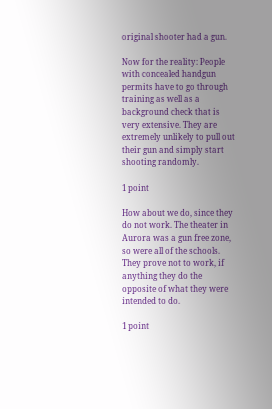original shooter had a gun.

Now for the reality: People with concealed handgun permits have to go through training as well as a background check that is very extensive. They are extremely unlikely to pull out their gun and simply start shooting randomly.

1 point

How about we do, since they do not work. The theater in Aurora was a gun free zone, so were all of the schools. They prove not to work, if anything they do the opposite of what they were intended to do.

1 point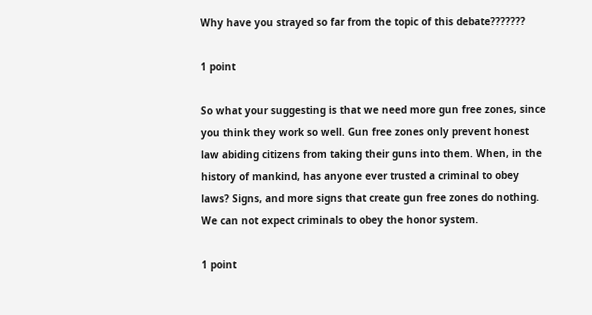Why have you strayed so far from the topic of this debate???????

1 point

So what your suggesting is that we need more gun free zones, since you think they work so well. Gun free zones only prevent honest law abiding citizens from taking their guns into them. When, in the history of mankind, has anyone ever trusted a criminal to obey laws? Signs, and more signs that create gun free zones do nothing. We can not expect criminals to obey the honor system.

1 point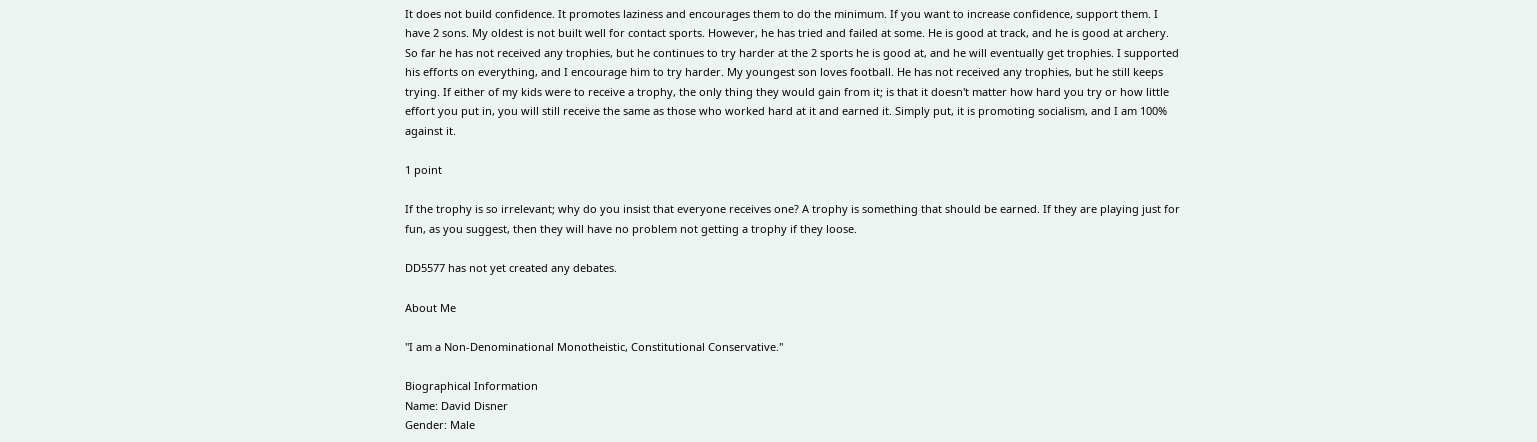It does not build confidence. It promotes laziness and encourages them to do the minimum. If you want to increase confidence, support them. I have 2 sons. My oldest is not built well for contact sports. However, he has tried and failed at some. He is good at track, and he is good at archery. So far he has not received any trophies, but he continues to try harder at the 2 sports he is good at, and he will eventually get trophies. I supported his efforts on everything, and I encourage him to try harder. My youngest son loves football. He has not received any trophies, but he still keeps trying. If either of my kids were to receive a trophy, the only thing they would gain from it; is that it doesn't matter how hard you try or how little effort you put in, you will still receive the same as those who worked hard at it and earned it. Simply put, it is promoting socialism, and I am 100% against it.

1 point

If the trophy is so irrelevant; why do you insist that everyone receives one? A trophy is something that should be earned. If they are playing just for fun, as you suggest, then they will have no problem not getting a trophy if they loose.

DD5577 has not yet created any debates.

About Me

"I am a Non-Denominational Monotheistic, Constitutional Conservative."

Biographical Information
Name: David Disner
Gender: Male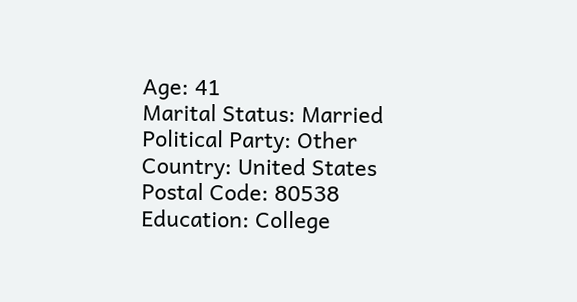Age: 41
Marital Status: Married
Political Party: Other
Country: United States
Postal Code: 80538
Education: College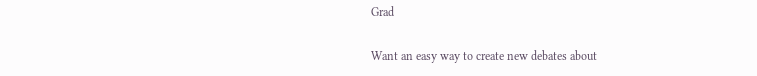Grad

Want an easy way to create new debates about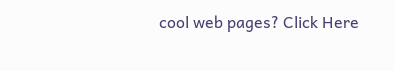cool web pages? Click Here